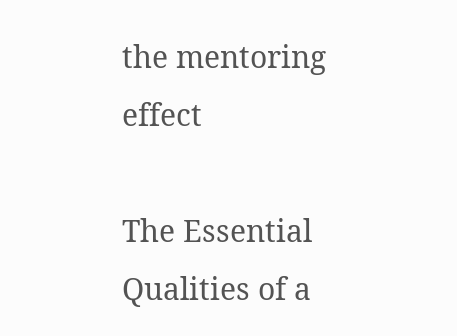the mentoring effect

The Essential Qualities of a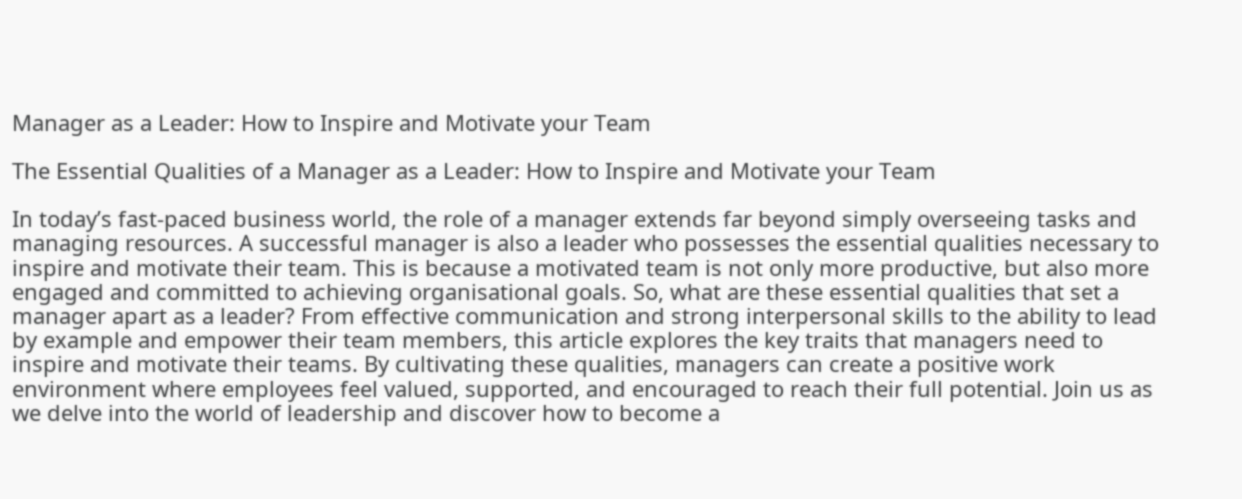Manager as a Leader: How to Inspire and Motivate your Team

The Essential Qualities of a Manager as a Leader: How to Inspire and Motivate your Team

In today’s fast-paced business world, the role of a manager extends far beyond simply overseeing tasks and managing resources. A successful manager is also a leader who possesses the essential qualities necessary to inspire and motivate their team. This is because a motivated team is not only more productive, but also more engaged and committed to achieving organisational goals. So, what are these essential qualities that set a manager apart as a leader? From effective communication and strong interpersonal skills to the ability to lead by example and empower their team members, this article explores the key traits that managers need to inspire and motivate their teams. By cultivating these qualities, managers can create a positive work environment where employees feel valued, supported, and encouraged to reach their full potential. Join us as we delve into the world of leadership and discover how to become a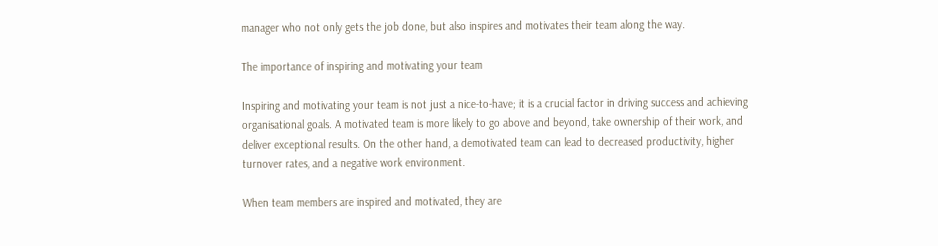manager who not only gets the job done, but also inspires and motivates their team along the way.

The importance of inspiring and motivating your team

Inspiring and motivating your team is not just a nice-to-have; it is a crucial factor in driving success and achieving organisational goals. A motivated team is more likely to go above and beyond, take ownership of their work, and deliver exceptional results. On the other hand, a demotivated team can lead to decreased productivity, higher turnover rates, and a negative work environment.

When team members are inspired and motivated, they are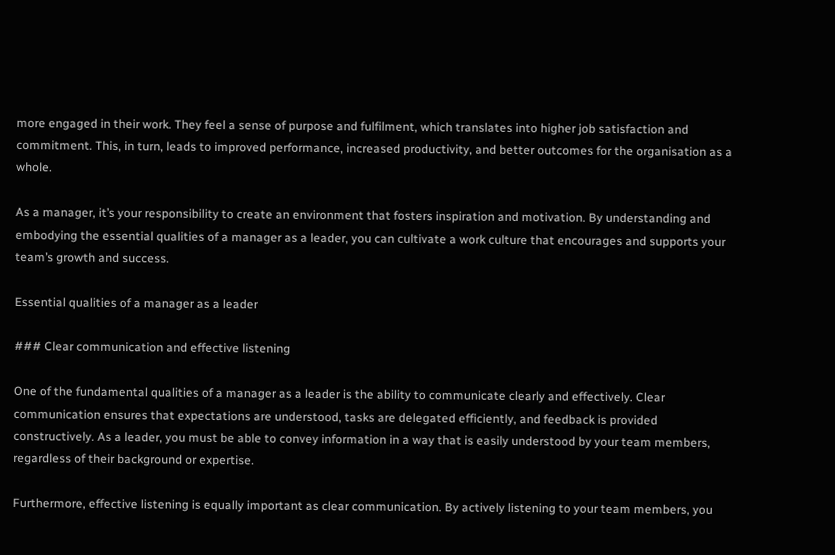more engaged in their work. They feel a sense of purpose and fulfilment, which translates into higher job satisfaction and commitment. This, in turn, leads to improved performance, increased productivity, and better outcomes for the organisation as a whole.

As a manager, it’s your responsibility to create an environment that fosters inspiration and motivation. By understanding and embodying the essential qualities of a manager as a leader, you can cultivate a work culture that encourages and supports your team’s growth and success.

Essential qualities of a manager as a leader

### Clear communication and effective listening

One of the fundamental qualities of a manager as a leader is the ability to communicate clearly and effectively. Clear communication ensures that expectations are understood, tasks are delegated efficiently, and feedback is provided constructively. As a leader, you must be able to convey information in a way that is easily understood by your team members, regardless of their background or expertise.

Furthermore, effective listening is equally important as clear communication. By actively listening to your team members, you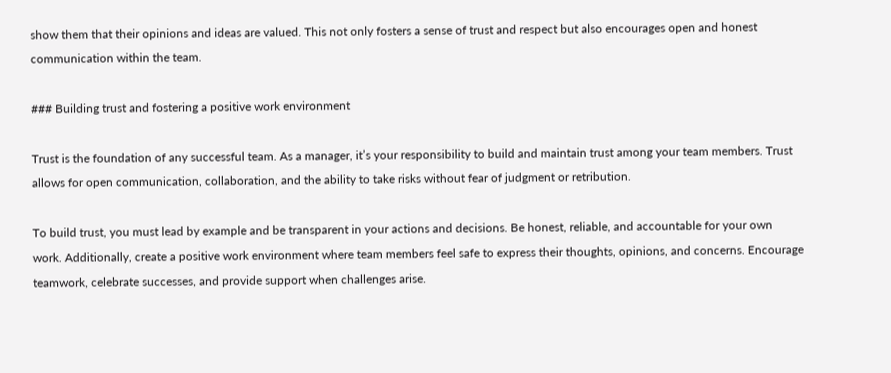show them that their opinions and ideas are valued. This not only fosters a sense of trust and respect but also encourages open and honest communication within the team.

### Building trust and fostering a positive work environment

Trust is the foundation of any successful team. As a manager, it’s your responsibility to build and maintain trust among your team members. Trust allows for open communication, collaboration, and the ability to take risks without fear of judgment or retribution.

To build trust, you must lead by example and be transparent in your actions and decisions. Be honest, reliable, and accountable for your own work. Additionally, create a positive work environment where team members feel safe to express their thoughts, opinions, and concerns. Encourage teamwork, celebrate successes, and provide support when challenges arise.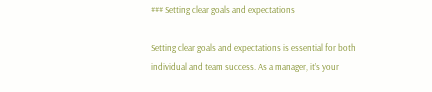### Setting clear goals and expectations

Setting clear goals and expectations is essential for both individual and team success. As a manager, it’s your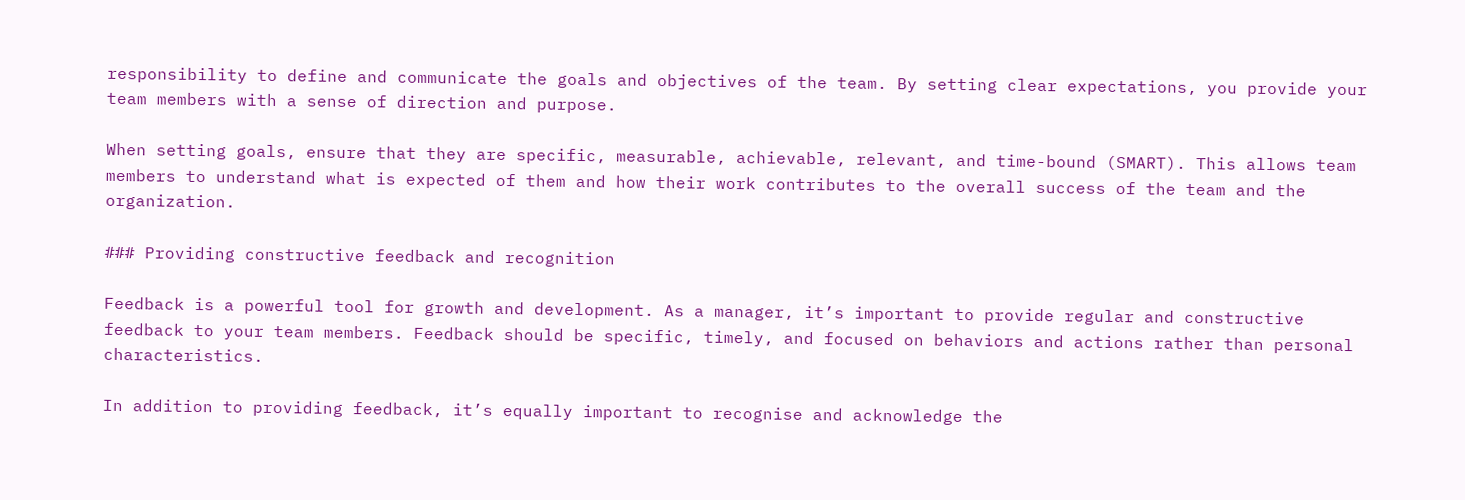responsibility to define and communicate the goals and objectives of the team. By setting clear expectations, you provide your team members with a sense of direction and purpose.

When setting goals, ensure that they are specific, measurable, achievable, relevant, and time-bound (SMART). This allows team members to understand what is expected of them and how their work contributes to the overall success of the team and the organization.

### Providing constructive feedback and recognition

Feedback is a powerful tool for growth and development. As a manager, it’s important to provide regular and constructive feedback to your team members. Feedback should be specific, timely, and focused on behaviors and actions rather than personal characteristics.

In addition to providing feedback, it’s equally important to recognise and acknowledge the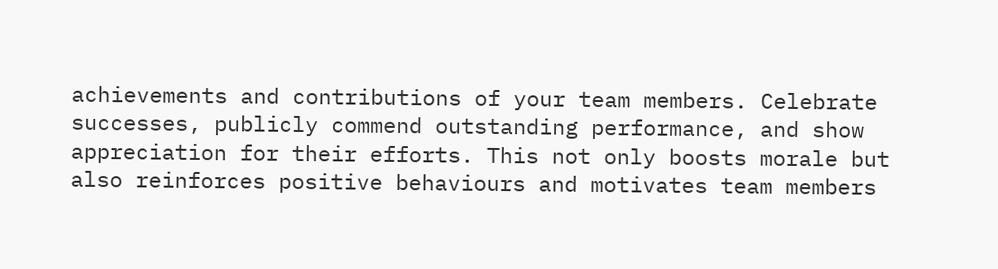achievements and contributions of your team members. Celebrate successes, publicly commend outstanding performance, and show appreciation for their efforts. This not only boosts morale but also reinforces positive behaviours and motivates team members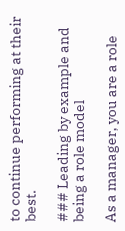to continue performing at their best.

### Leading by example and being a role model

As a manager, you are a role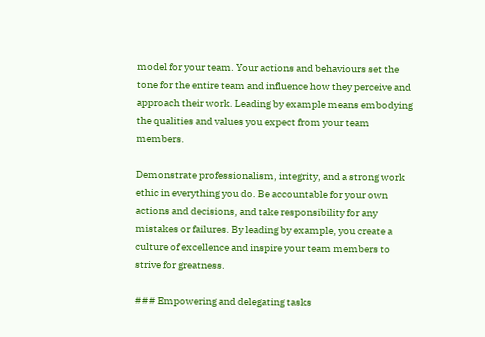model for your team. Your actions and behaviours set the tone for the entire team and influence how they perceive and approach their work. Leading by example means embodying the qualities and values you expect from your team members.

Demonstrate professionalism, integrity, and a strong work ethic in everything you do. Be accountable for your own actions and decisions, and take responsibility for any mistakes or failures. By leading by example, you create a culture of excellence and inspire your team members to strive for greatness.

### Empowering and delegating tasks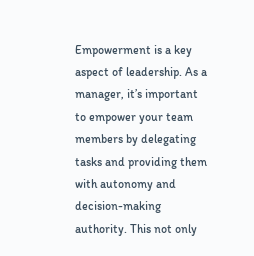Empowerment is a key aspect of leadership. As a manager, it’s important to empower your team members by delegating tasks and providing them with autonomy and decision-making authority. This not only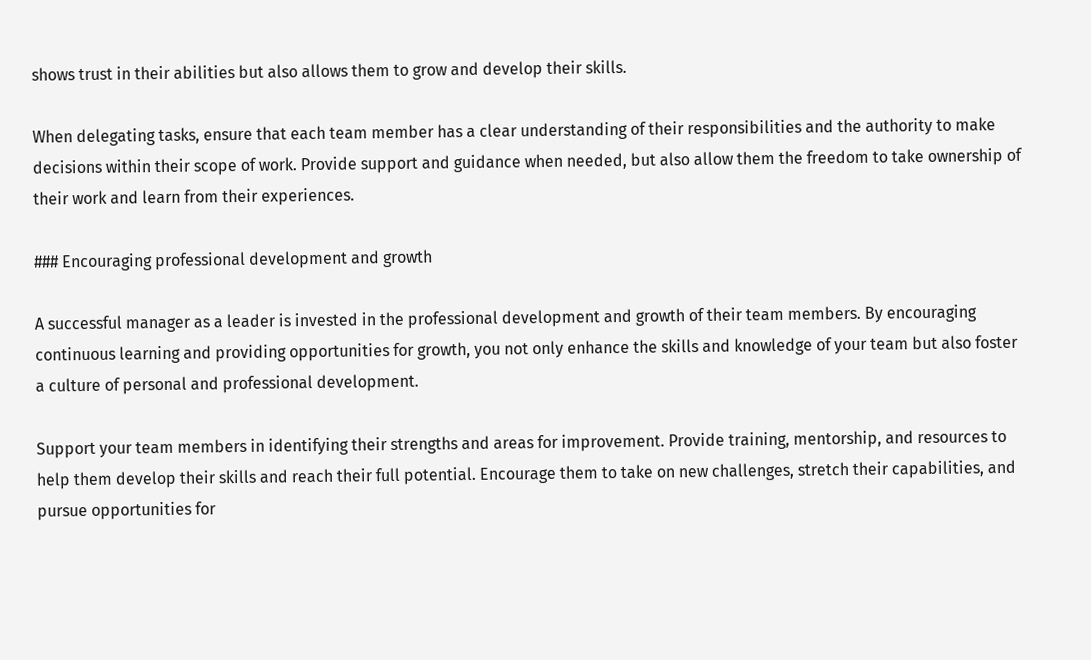shows trust in their abilities but also allows them to grow and develop their skills.

When delegating tasks, ensure that each team member has a clear understanding of their responsibilities and the authority to make decisions within their scope of work. Provide support and guidance when needed, but also allow them the freedom to take ownership of their work and learn from their experiences.

### Encouraging professional development and growth

A successful manager as a leader is invested in the professional development and growth of their team members. By encouraging continuous learning and providing opportunities for growth, you not only enhance the skills and knowledge of your team but also foster a culture of personal and professional development.

Support your team members in identifying their strengths and areas for improvement. Provide training, mentorship, and resources to help them develop their skills and reach their full potential. Encourage them to take on new challenges, stretch their capabilities, and pursue opportunities for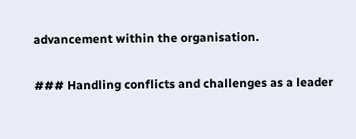advancement within the organisation.

### Handling conflicts and challenges as a leader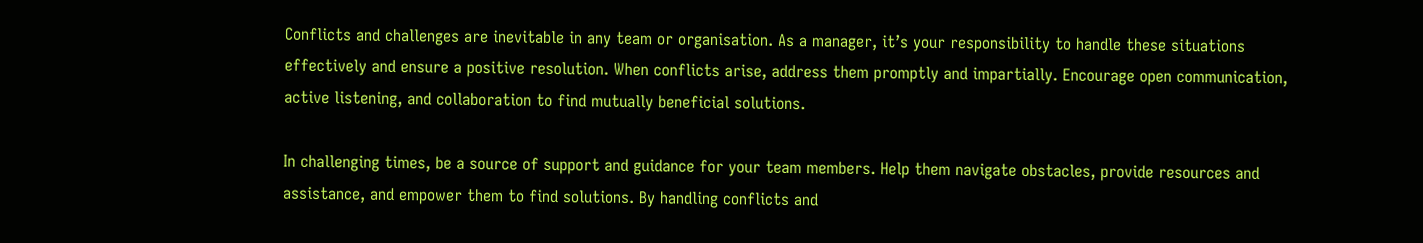Conflicts and challenges are inevitable in any team or organisation. As a manager, it’s your responsibility to handle these situations effectively and ensure a positive resolution. When conflicts arise, address them promptly and impartially. Encourage open communication, active listening, and collaboration to find mutually beneficial solutions.

In challenging times, be a source of support and guidance for your team members. Help them navigate obstacles, provide resources and assistance, and empower them to find solutions. By handling conflicts and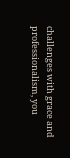challenges with grace and professionalism, you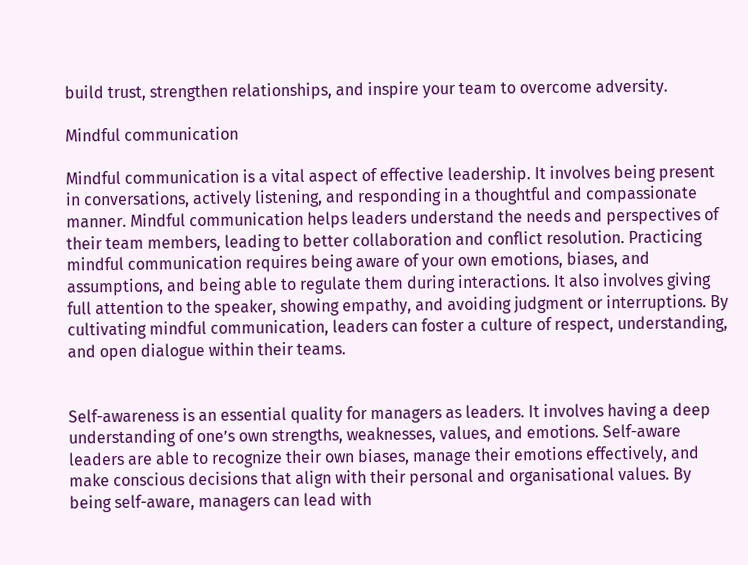build trust, strengthen relationships, and inspire your team to overcome adversity.

Mindful communication

Mindful communication is a vital aspect of effective leadership. It involves being present in conversations, actively listening, and responding in a thoughtful and compassionate manner. Mindful communication helps leaders understand the needs and perspectives of their team members, leading to better collaboration and conflict resolution. Practicing mindful communication requires being aware of your own emotions, biases, and assumptions, and being able to regulate them during interactions. It also involves giving full attention to the speaker, showing empathy, and avoiding judgment or interruptions. By cultivating mindful communication, leaders can foster a culture of respect, understanding, and open dialogue within their teams.


Self-awareness is an essential quality for managers as leaders. It involves having a deep understanding of one’s own strengths, weaknesses, values, and emotions. Self-aware leaders are able to recognize their own biases, manage their emotions effectively, and make conscious decisions that align with their personal and organisational values. By being self-aware, managers can lead with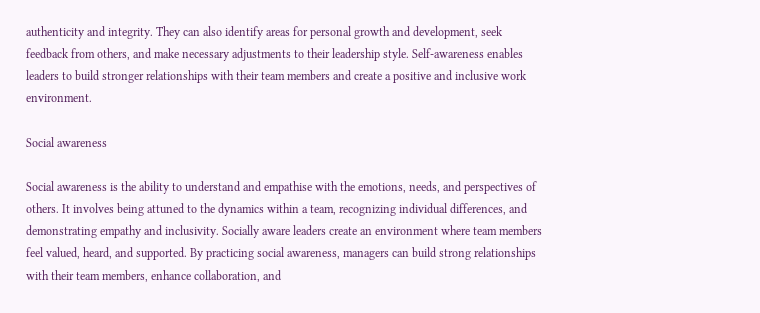authenticity and integrity. They can also identify areas for personal growth and development, seek feedback from others, and make necessary adjustments to their leadership style. Self-awareness enables leaders to build stronger relationships with their team members and create a positive and inclusive work environment.

Social awareness

Social awareness is the ability to understand and empathise with the emotions, needs, and perspectives of others. It involves being attuned to the dynamics within a team, recognizing individual differences, and demonstrating empathy and inclusivity. Socially aware leaders create an environment where team members feel valued, heard, and supported. By practicing social awareness, managers can build strong relationships with their team members, enhance collaboration, and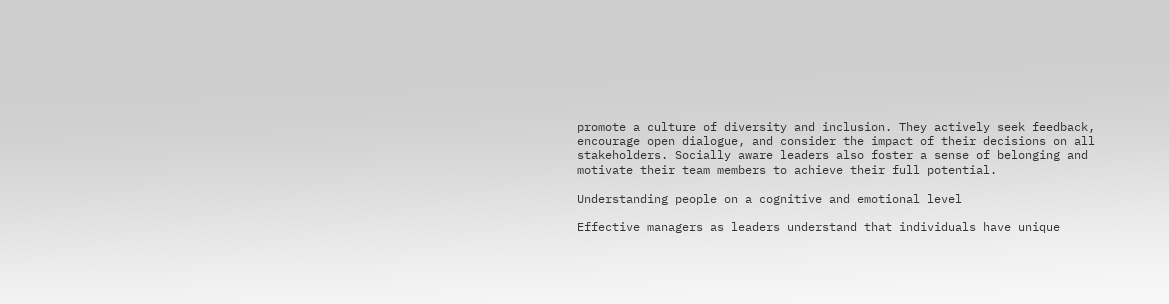promote a culture of diversity and inclusion. They actively seek feedback, encourage open dialogue, and consider the impact of their decisions on all stakeholders. Socially aware leaders also foster a sense of belonging and motivate their team members to achieve their full potential.

Understanding people on a cognitive and emotional level

Effective managers as leaders understand that individuals have unique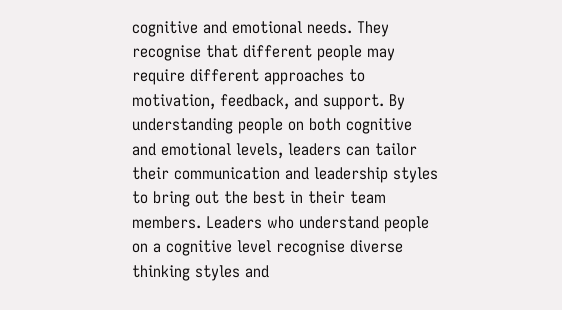cognitive and emotional needs. They recognise that different people may require different approaches to motivation, feedback, and support. By understanding people on both cognitive and emotional levels, leaders can tailor their communication and leadership styles to bring out the best in their team members. Leaders who understand people on a cognitive level recognise diverse thinking styles and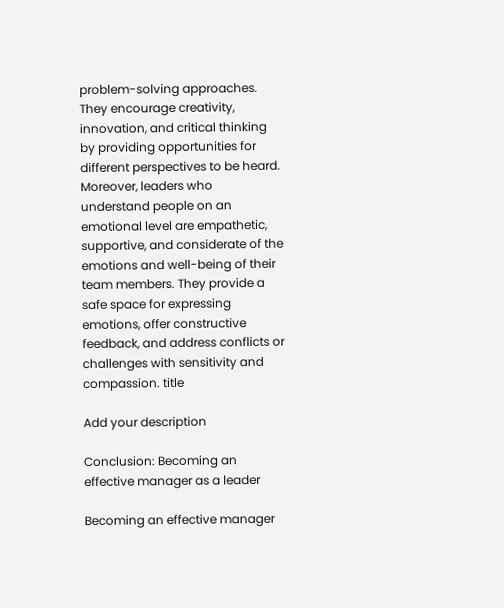problem-solving approaches. They encourage creativity, innovation, and critical thinking by providing opportunities for different perspectives to be heard. Moreover, leaders who understand people on an emotional level are empathetic, supportive, and considerate of the emotions and well-being of their team members. They provide a safe space for expressing emotions, offer constructive feedback, and address conflicts or challenges with sensitivity and compassion. title

Add your description

Conclusion: Becoming an effective manager as a leader

Becoming an effective manager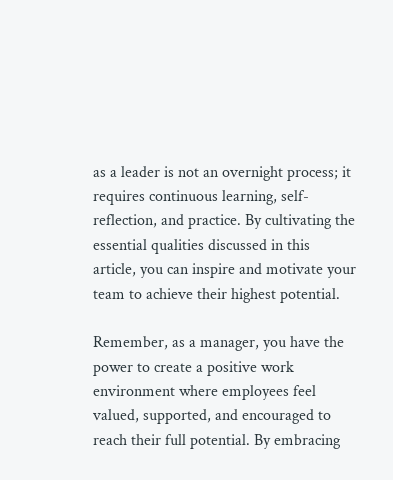as a leader is not an overnight process; it requires continuous learning, self-reflection, and practice. By cultivating the essential qualities discussed in this article, you can inspire and motivate your team to achieve their highest potential.

Remember, as a manager, you have the power to create a positive work environment where employees feel valued, supported, and encouraged to reach their full potential. By embracing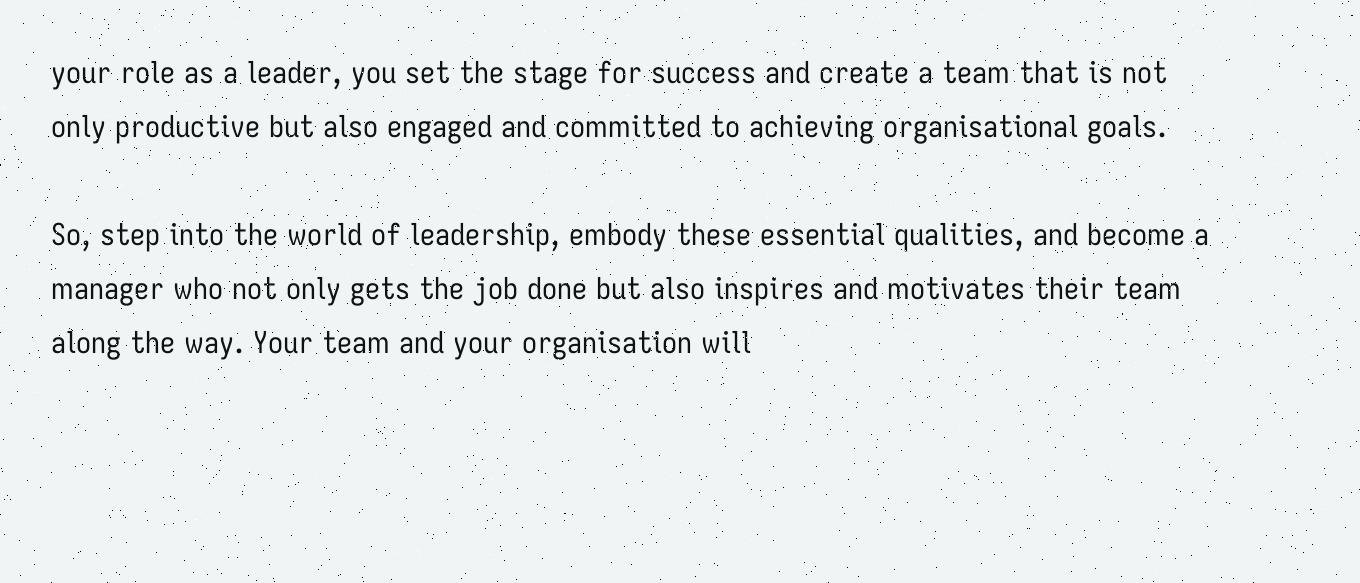your role as a leader, you set the stage for success and create a team that is not only productive but also engaged and committed to achieving organisational goals.

So, step into the world of leadership, embody these essential qualities, and become a manager who not only gets the job done but also inspires and motivates their team along the way. Your team and your organisation will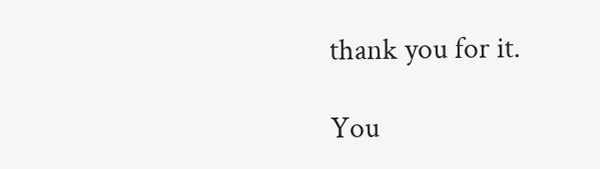thank you for it.

You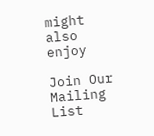might also enjoy

Join Our Mailing List